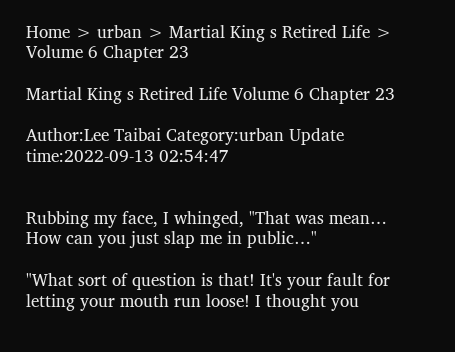Home > urban > Martial King s Retired Life > Volume 6 Chapter 23

Martial King s Retired Life Volume 6 Chapter 23

Author:Lee Taibai Category:urban Update time:2022-09-13 02:54:47


Rubbing my face, I whinged, "That was mean… How can you just slap me in public…"

"What sort of question is that! It's your fault for letting your mouth run loose! I thought you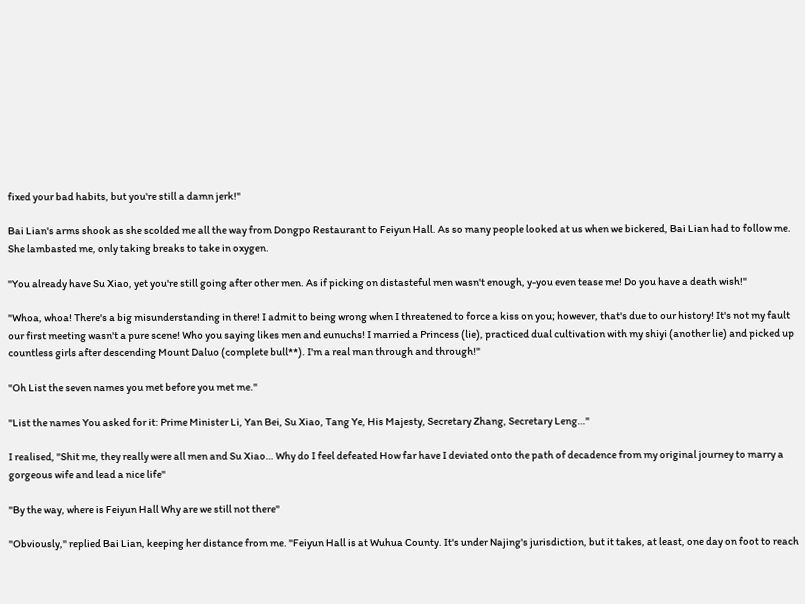fixed your bad habits, but you're still a damn jerk!"

Bai Lian's arms shook as she scolded me all the way from Dongpo Restaurant to Feiyun Hall. As so many people looked at us when we bickered, Bai Lian had to follow me. She lambasted me, only taking breaks to take in oxygen.

"You already have Su Xiao, yet you're still going after other men. As if picking on distasteful men wasn't enough, y-you even tease me! Do you have a death wish!"

"Whoa, whoa! There's a big misunderstanding in there! I admit to being wrong when I threatened to force a kiss on you; however, that's due to our history! It's not my fault our first meeting wasn't a pure scene! Who you saying likes men and eunuchs! I married a Princess (lie), practiced dual cultivation with my shiyi (another lie) and picked up countless girls after descending Mount Daluo (complete bull**). I'm a real man through and through!"

"Oh List the seven names you met before you met me."

"List the names You asked for it: Prime Minister Li, Yan Bei, Su Xiao, Tang Ye, His Majesty, Secretary Zhang, Secretary Leng…"

I realised, "Shit me, they really were all men and Su Xiao… Why do I feel defeated How far have I deviated onto the path of decadence from my original journey to marry a gorgeous wife and lead a nice life"

"By the way, where is Feiyun Hall Why are we still not there"

"Obviously," replied Bai Lian, keeping her distance from me. "Feiyun Hall is at Wuhua County. It's under Najing's jurisdiction, but it takes, at least, one day on foot to reach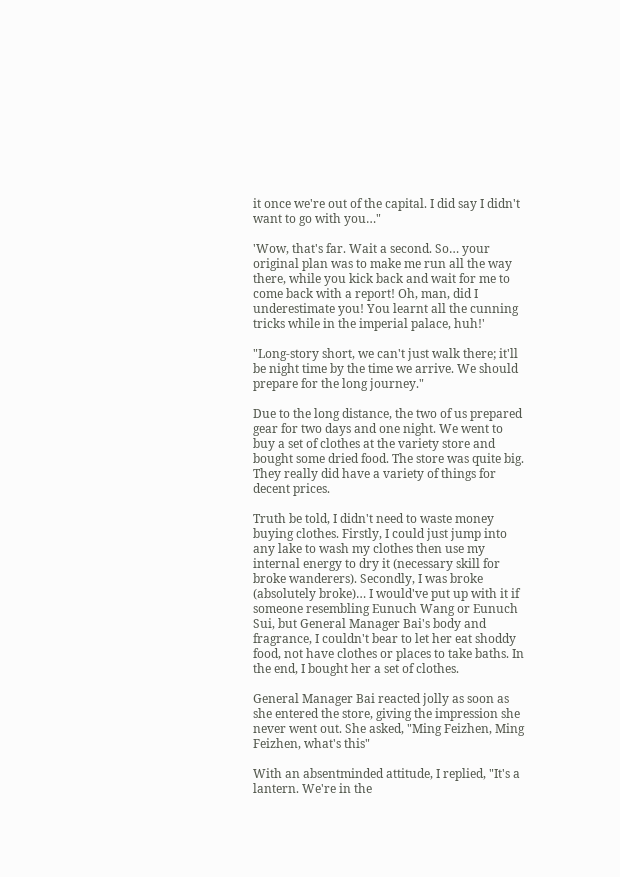it once we're out of the capital. I did say I didn't want to go with you…"

'Wow, that's far. Wait a second. So… your original plan was to make me run all the way there, while you kick back and wait for me to come back with a report! Oh, man, did I underestimate you! You learnt all the cunning tricks while in the imperial palace, huh!'

"Long-story short, we can't just walk there; it'll be night time by the time we arrive. We should prepare for the long journey."

Due to the long distance, the two of us prepared gear for two days and one night. We went to buy a set of clothes at the variety store and bought some dried food. The store was quite big. They really did have a variety of things for decent prices.

Truth be told, I didn't need to waste money buying clothes. Firstly, I could just jump into any lake to wash my clothes then use my internal energy to dry it (necessary skill for broke wanderers). Secondly, I was broke (absolutely broke)… I would've put up with it if someone resembling Eunuch Wang or Eunuch Sui, but General Manager Bai's body and fragrance, I couldn't bear to let her eat shoddy food, not have clothes or places to take baths. In the end, I bought her a set of clothes.

General Manager Bai reacted jolly as soon as she entered the store, giving the impression she never went out. She asked, "Ming Feizhen, Ming Feizhen, what's this"

With an absentminded attitude, I replied, "It's a lantern. We're in the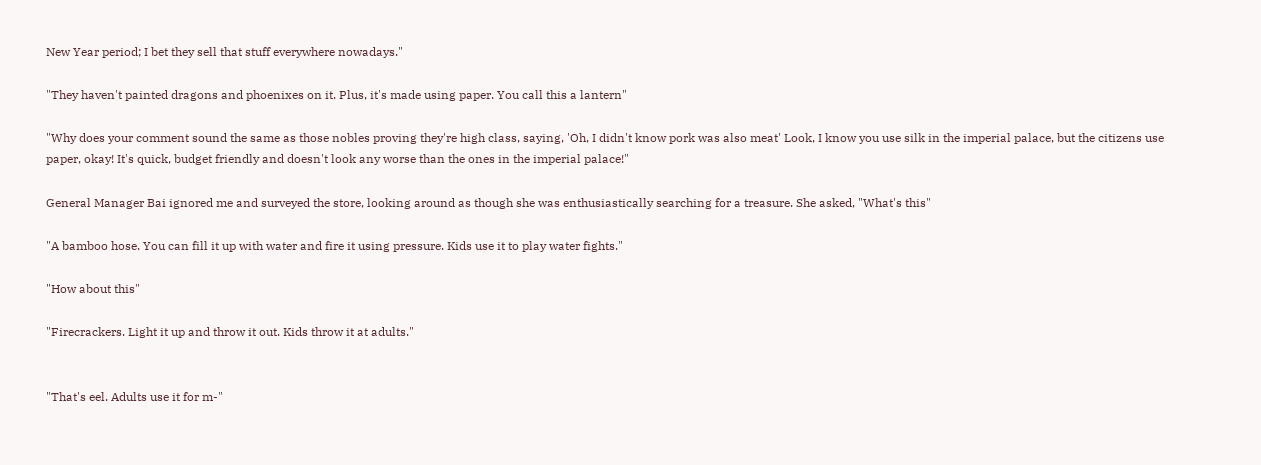New Year period; I bet they sell that stuff everywhere nowadays."

"They haven't painted dragons and phoenixes on it. Plus, it's made using paper. You call this a lantern"

"Why does your comment sound the same as those nobles proving they're high class, saying, 'Oh, I didn't know pork was also meat' Look, I know you use silk in the imperial palace, but the citizens use paper, okay! It's quick, budget friendly and doesn't look any worse than the ones in the imperial palace!"

General Manager Bai ignored me and surveyed the store, looking around as though she was enthusiastically searching for a treasure. She asked, "What's this"

"A bamboo hose. You can fill it up with water and fire it using pressure. Kids use it to play water fights."

"How about this"

"Firecrackers. Light it up and throw it out. Kids throw it at adults."


"That's eel. Adults use it for m-"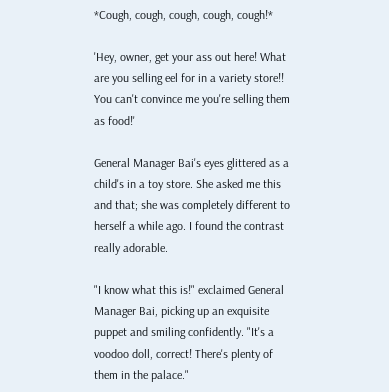*Cough, cough, cough, cough, cough!*

'Hey, owner, get your ass out here! What are you selling eel for in a variety store!! You can't convince me you're selling them as food!'

General Manager Bai's eyes glittered as a child's in a toy store. She asked me this and that; she was completely different to herself a while ago. I found the contrast really adorable.

"I know what this is!" exclaimed General Manager Bai, picking up an exquisite puppet and smiling confidently. "It's a voodoo doll, correct! There's plenty of them in the palace."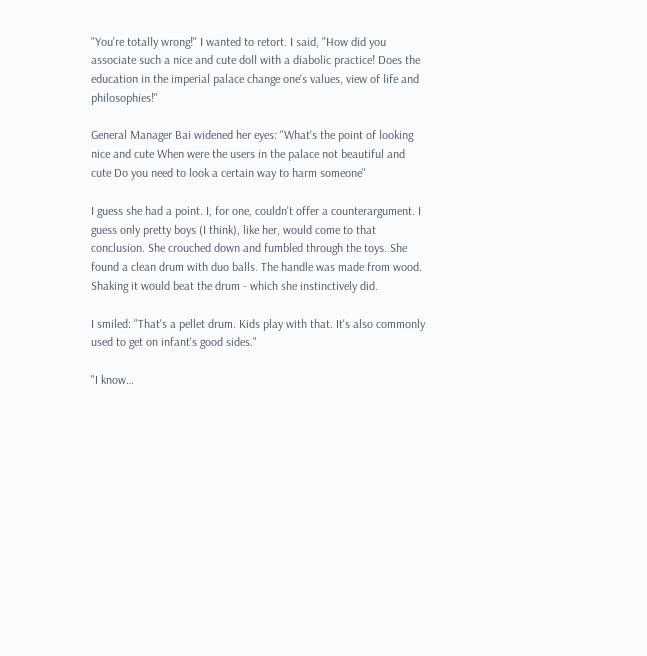"You're totally wrong!" I wanted to retort. I said, "How did you associate such a nice and cute doll with a diabolic practice! Does the education in the imperial palace change one's values, view of life and philosophies!"

General Manager Bai widened her eyes: "What's the point of looking nice and cute When were the users in the palace not beautiful and cute Do you need to look a certain way to harm someone"

I guess she had a point. I, for one, couldn't offer a counterargument. I guess only pretty boys (I think), like her, would come to that conclusion. She crouched down and fumbled through the toys. She found a clean drum with duo balls. The handle was made from wood. Shaking it would beat the drum - which she instinctively did.

I smiled: "That's a pellet drum. Kids play with that. It's also commonly used to get on infant's good sides."

"I know…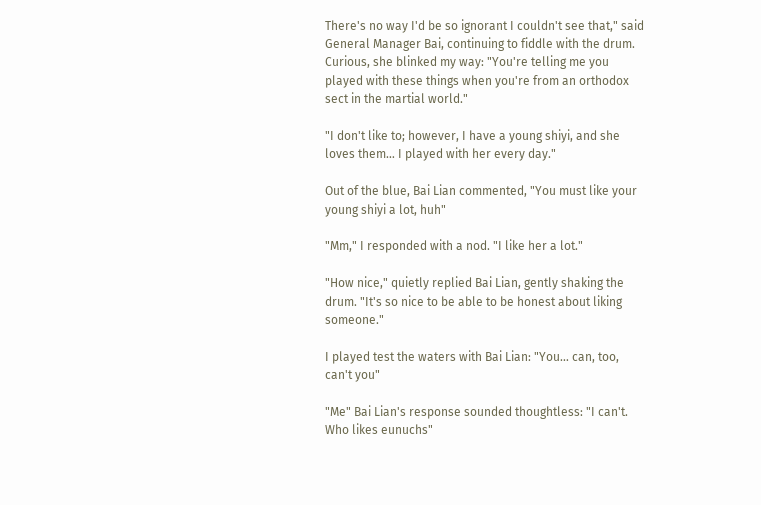There's no way I'd be so ignorant I couldn't see that," said General Manager Bai, continuing to fiddle with the drum. Curious, she blinked my way: "You're telling me you played with these things when you're from an orthodox sect in the martial world."

"I don't like to; however, I have a young shiyi, and she loves them… I played with her every day."

Out of the blue, Bai Lian commented, "You must like your young shiyi a lot, huh"

"Mm," I responded with a nod. "I like her a lot."

"How nice," quietly replied Bai Lian, gently shaking the drum. "It's so nice to be able to be honest about liking someone."

I played test the waters with Bai Lian: "You… can, too, can't you"

"Me" Bai Lian's response sounded thoughtless: "I can't. Who likes eunuchs"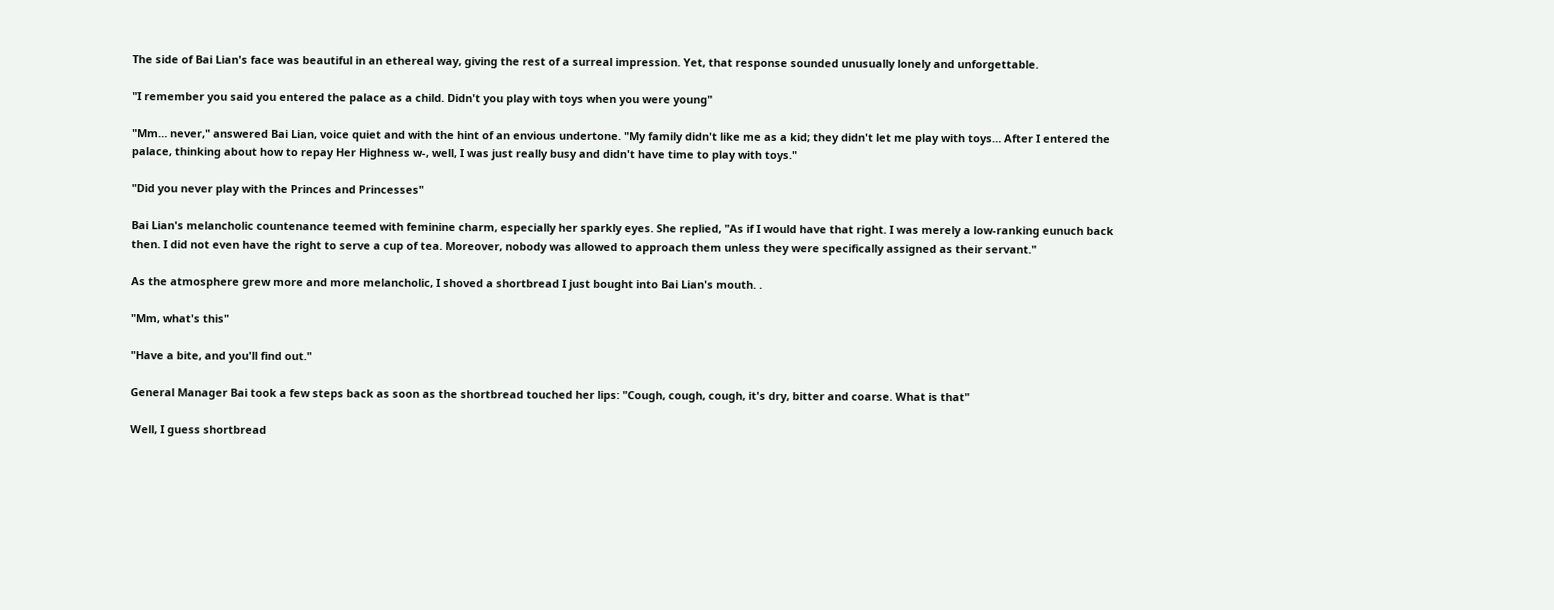The side of Bai Lian's face was beautiful in an ethereal way, giving the rest of a surreal impression. Yet, that response sounded unusually lonely and unforgettable.

"I remember you said you entered the palace as a child. Didn't you play with toys when you were young"

"Mm… never," answered Bai Lian, voice quiet and with the hint of an envious undertone. "My family didn't like me as a kid; they didn't let me play with toys… After I entered the palace, thinking about how to repay Her Highness w-, well, I was just really busy and didn't have time to play with toys."

"Did you never play with the Princes and Princesses"

Bai Lian's melancholic countenance teemed with feminine charm, especially her sparkly eyes. She replied, "As if I would have that right. I was merely a low-ranking eunuch back then. I did not even have the right to serve a cup of tea. Moreover, nobody was allowed to approach them unless they were specifically assigned as their servant."

As the atmosphere grew more and more melancholic, I shoved a shortbread I just bought into Bai Lian's mouth. .

"Mm, what's this"

"Have a bite, and you'll find out."

General Manager Bai took a few steps back as soon as the shortbread touched her lips: "Cough, cough, cough, it's dry, bitter and coarse. What is that"

Well, I guess shortbread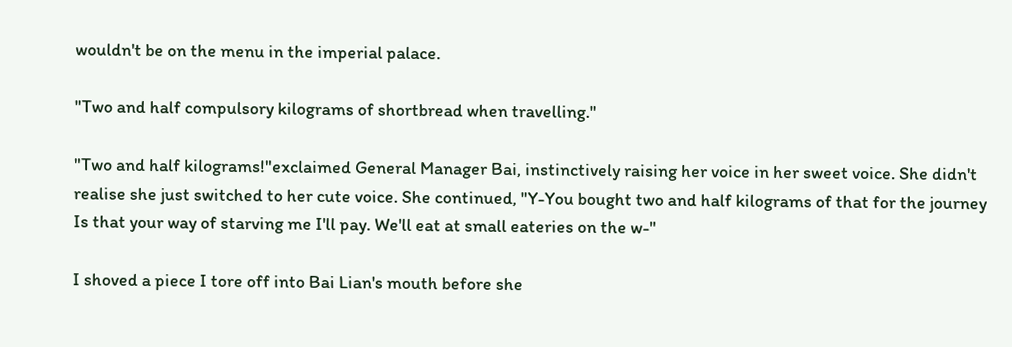wouldn't be on the menu in the imperial palace.

"Two and half compulsory kilograms of shortbread when travelling."

"Two and half kilograms!"exclaimed General Manager Bai, instinctively raising her voice in her sweet voice. She didn't realise she just switched to her cute voice. She continued, "Y-You bought two and half kilograms of that for the journey Is that your way of starving me I'll pay. We'll eat at small eateries on the w-"

I shoved a piece I tore off into Bai Lian's mouth before she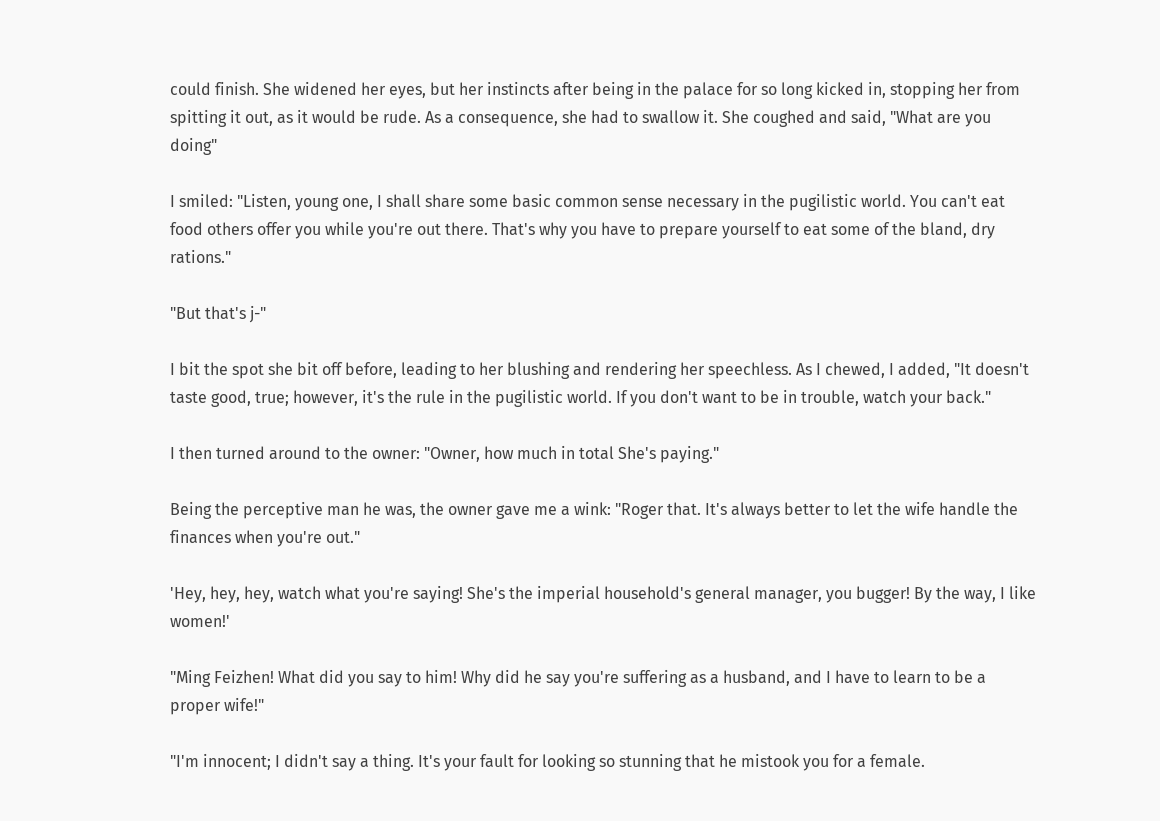could finish. She widened her eyes, but her instincts after being in the palace for so long kicked in, stopping her from spitting it out, as it would be rude. As a consequence, she had to swallow it. She coughed and said, "What are you doing"

I smiled: "Listen, young one, I shall share some basic common sense necessary in the pugilistic world. You can't eat food others offer you while you're out there. That's why you have to prepare yourself to eat some of the bland, dry rations."

"But that's j-"

I bit the spot she bit off before, leading to her blushing and rendering her speechless. As I chewed, I added, "It doesn't taste good, true; however, it's the rule in the pugilistic world. If you don't want to be in trouble, watch your back."

I then turned around to the owner: "Owner, how much in total She's paying."

Being the perceptive man he was, the owner gave me a wink: "Roger that. It's always better to let the wife handle the finances when you're out."

'Hey, hey, hey, watch what you're saying! She's the imperial household's general manager, you bugger! By the way, I like women!'

"Ming Feizhen! What did you say to him! Why did he say you're suffering as a husband, and I have to learn to be a proper wife!"

"I'm innocent; I didn't say a thing. It's your fault for looking so stunning that he mistook you for a female.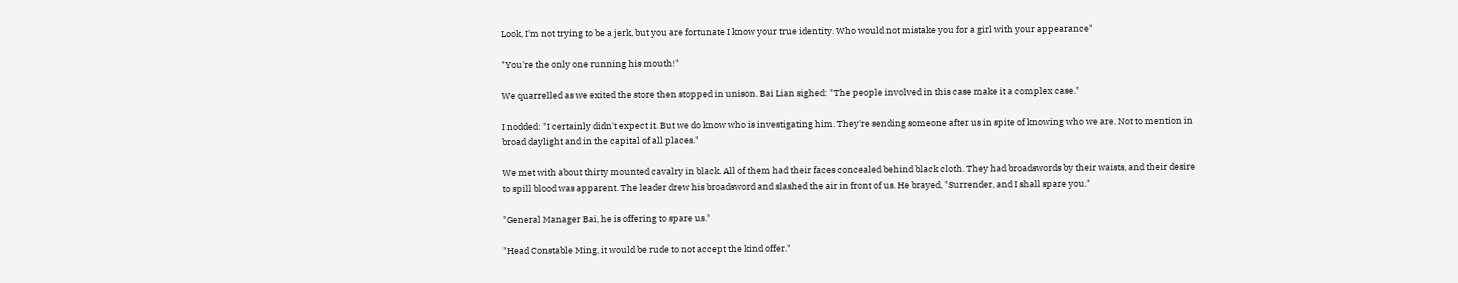Look, I'm not trying to be a jerk, but you are fortunate I know your true identity. Who would not mistake you for a girl with your appearance"

"You're the only one running his mouth!"

We quarrelled as we exited the store then stopped in unison. Bai Lian sighed: "The people involved in this case make it a complex case."

I nodded: "I certainly didn't expect it. But we do know who is investigating him. They're sending someone after us in spite of knowing who we are. Not to mention in broad daylight and in the capital of all places."

We met with about thirty mounted cavalry in black. All of them had their faces concealed behind black cloth. They had broadswords by their waists, and their desire to spill blood was apparent. The leader drew his broadsword and slashed the air in front of us. He brayed, "Surrender, and I shall spare you."

"General Manager Bai, he is offering to spare us."

"Head Constable Ming, it would be rude to not accept the kind offer."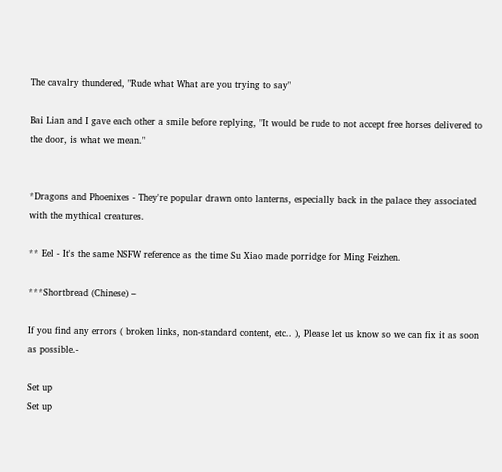The cavalry thundered, "Rude what What are you trying to say"

Bai Lian and I gave each other a smile before replying, "It would be rude to not accept free horses delivered to the door, is what we mean."


*Dragons and Phoenixes - They're popular drawn onto lanterns, especially back in the palace they associated with the mythical creatures.

** Eel - It's the same NSFW reference as the time Su Xiao made porridge for Ming Feizhen.

***Shortbread (Chinese) –

If you find any errors ( broken links, non-standard content, etc.. ), Please let us know so we can fix it as soon as possible.-

Set up
Set up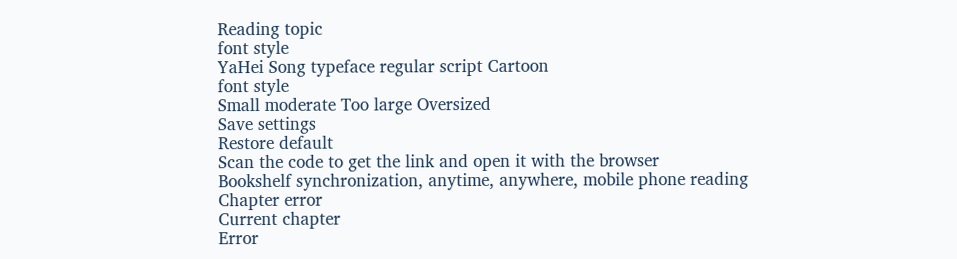Reading topic
font style
YaHei Song typeface regular script Cartoon
font style
Small moderate Too large Oversized
Save settings
Restore default
Scan the code to get the link and open it with the browser
Bookshelf synchronization, anytime, anywhere, mobile phone reading
Chapter error
Current chapter
Error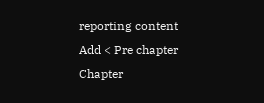reporting content
Add < Pre chapter Chapter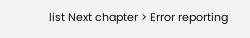list Next chapter > Error reporting